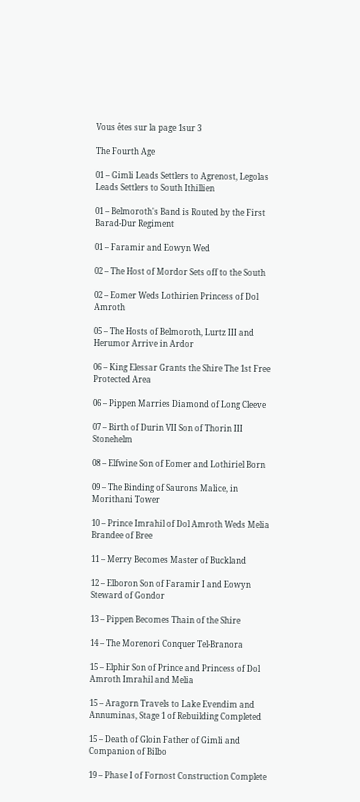Vous êtes sur la page 1sur 3

The Fourth Age

01 – Gimli Leads Settlers to Agrenost, Legolas Leads Settlers to South Ithillien

01 – Belmoroth's Band is Routed by the First Barad-Dur Regiment

01 – Faramir and Eowyn Wed

02 – The Host of Mordor Sets off to the South

02 – Eomer Weds Lothirien Princess of Dol Amroth

05 – The Hosts of Belmoroth, Lurtz III and Herumor Arrive in Ardor

06 – King Elessar Grants the Shire The 1st Free Protected Area

06 – Pippen Marries Diamond of Long Cleeve

07 – Birth of Durin VII Son of Thorin III Stonehelm

08 – Elfwine Son of Eomer and Lothiriel Born

09 – The Binding of Saurons Malice, in Morithani Tower

10 – Prince Imrahil of Dol Amroth Weds Melia Brandee of Bree

11 – Merry Becomes Master of Buckland

12 – Elboron Son of Faramir I and Eowyn Steward of Gondor

13 – Pippen Becomes Thain of the Shire

14 – The Morenori Conquer Tel-Branora

15 – Elphir Son of Prince and Princess of Dol Amroth Imrahil and Melia

15 – Aragorn Travels to Lake Evendim and Annuminas, Stage 1 of Rebuilding Completed

15 – Death of Gloin Father of Gimli and Companion of Bilbo

19 – Phase I of Fornost Construction Complete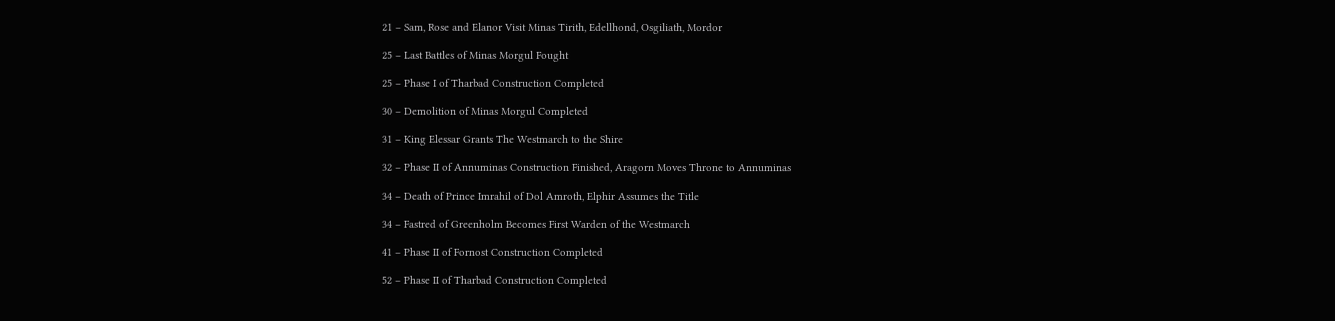21 – Sam, Rose and Elanor Visit Minas Tirith, Edellhond, Osgiliath, Mordor

25 – Last Battles of Minas Morgul Fought

25 – Phase I of Tharbad Construction Completed

30 – Demolition of Minas Morgul Completed

31 – King Elessar Grants The Westmarch to the Shire

32 – Phase II of Annuminas Construction Finished, Aragorn Moves Throne to Annuminas

34 – Death of Prince Imrahil of Dol Amroth, Elphir Assumes the Title

34 – Fastred of Greenholm Becomes First Warden of the Westmarch

41 – Phase II of Fornost Construction Completed

52 – Phase II of Tharbad Construction Completed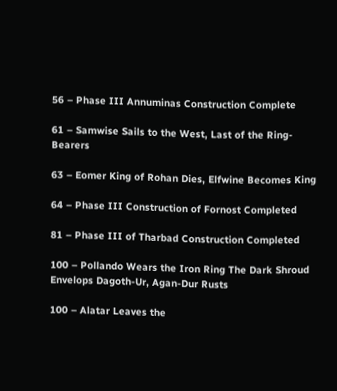56 – Phase III Annuminas Construction Complete

61 – Samwise Sails to the West, Last of the Ring-Bearers

63 – Eomer King of Rohan Dies, Elfwine Becomes King

64 – Phase III Construction of Fornost Completed

81 – Phase III of Tharbad Construction Completed

100 – Pollando Wears the Iron Ring The Dark Shroud Envelops Dagoth-Ur, Agan-Dur Rusts

100 – Alatar Leaves the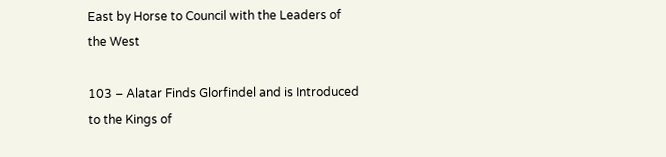East by Horse to Council with the Leaders of the West

103 – Alatar Finds Glorfindel and is Introduced to the Kings of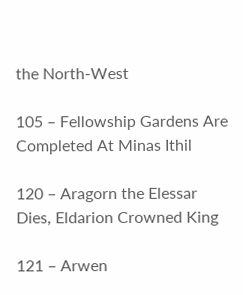the North-West

105 – Fellowship Gardens Are Completed At Minas Ithil

120 – Aragorn the Elessar Dies, Eldarion Crowned King

121 – Arwen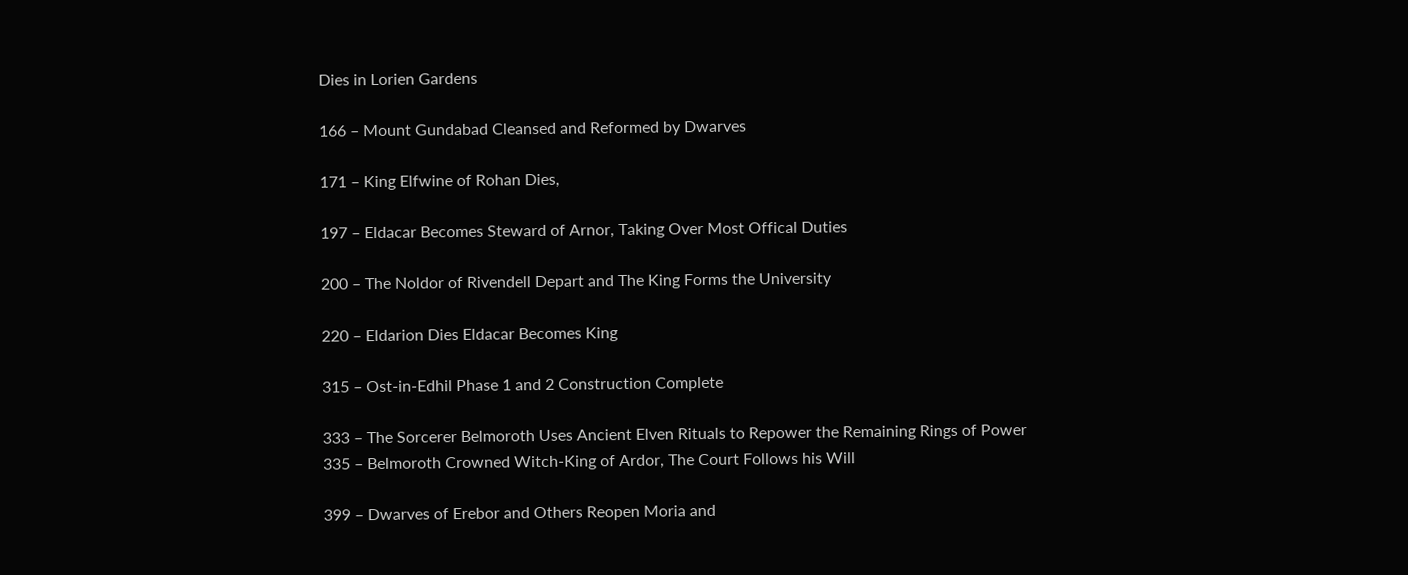Dies in Lorien Gardens

166 – Mount Gundabad Cleansed and Reformed by Dwarves

171 – King Elfwine of Rohan Dies,

197 – Eldacar Becomes Steward of Arnor, Taking Over Most Offical Duties

200 – The Noldor of Rivendell Depart and The King Forms the University

220 – Eldarion Dies Eldacar Becomes King

315 – Ost-in-Edhil Phase 1 and 2 Construction Complete

333 – The Sorcerer Belmoroth Uses Ancient Elven Rituals to Repower the Remaining Rings of Power
335 – Belmoroth Crowned Witch-King of Ardor, The Court Follows his Will

399 – Dwarves of Erebor and Others Reopen Moria and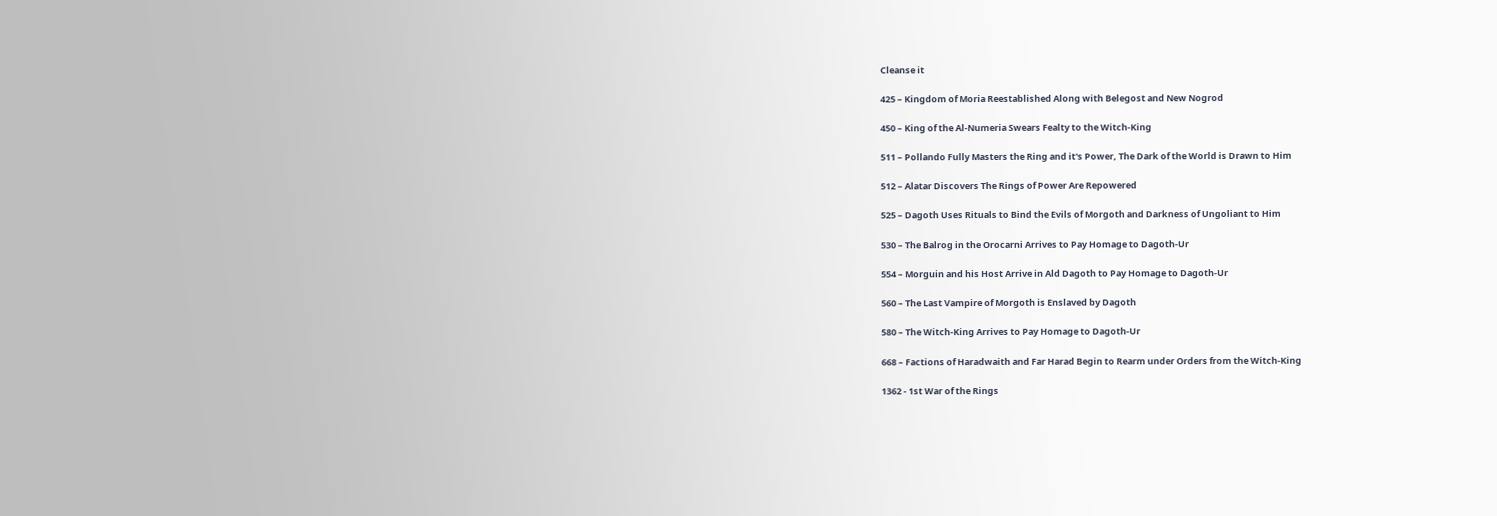Cleanse it

425 – Kingdom of Moria Reestablished Along with Belegost and New Nogrod

450 – King of the Al-Numeria Swears Fealty to the Witch-King

511 – Pollando Fully Masters the Ring and it's Power, The Dark of the World is Drawn to Him

512 – Alatar Discovers The Rings of Power Are Repowered

525 – Dagoth Uses Rituals to Bind the Evils of Morgoth and Darkness of Ungoliant to Him

530 – The Balrog in the Orocarni Arrives to Pay Homage to Dagoth-Ur

554 – Morguin and his Host Arrive in Ald Dagoth to Pay Homage to Dagoth-Ur

560 – The Last Vampire of Morgoth is Enslaved by Dagoth

580 – The Witch-King Arrives to Pay Homage to Dagoth-Ur

668 – Factions of Haradwaith and Far Harad Begin to Rearm under Orders from the Witch-King

1362 - 1st War of the Rings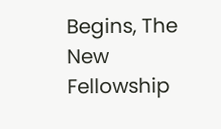Begins, The New Fellowship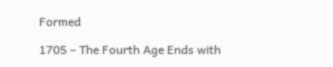Formed

1705 – The Fourth Age Ends with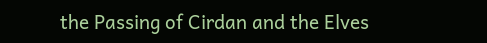the Passing of Cirdan and the Elves